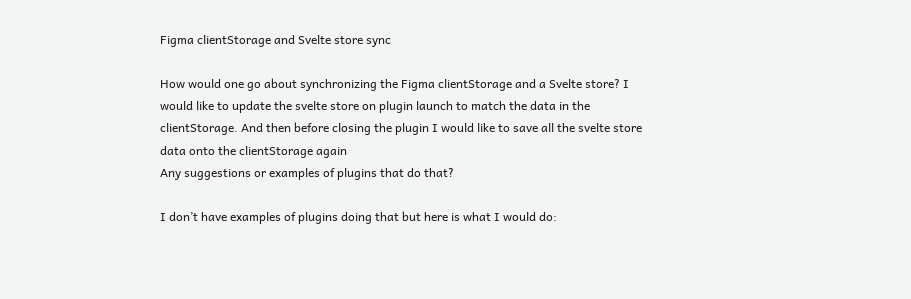Figma clientStorage and Svelte store sync

How would one go about synchronizing the Figma clientStorage and a Svelte store? I would like to update the svelte store on plugin launch to match the data in the clientStorage. And then before closing the plugin I would like to save all the svelte store data onto the clientStorage again
Any suggestions or examples of plugins that do that?

I don’t have examples of plugins doing that but here is what I would do: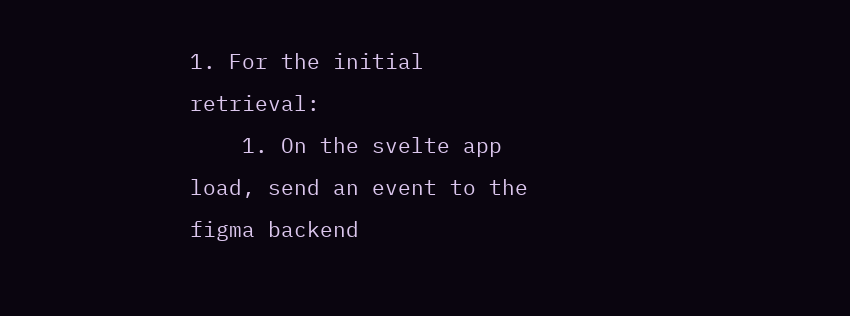1. For the initial retrieval:
    1. On the svelte app load, send an event to the figma backend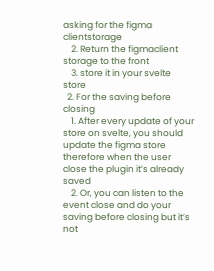asking for the figma clientstorage
    2. Return the figmaclient storage to the front
    3. store it in your svelte store
  2. For the saving before closing
    1. After every update of your store on svelte, you should update the figma store therefore when the user close the plugin it’s already saved
    2. Or, you can listen to the event close and do your saving before closing but it’s not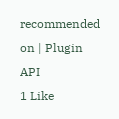recommended on | Plugin API
1 Like